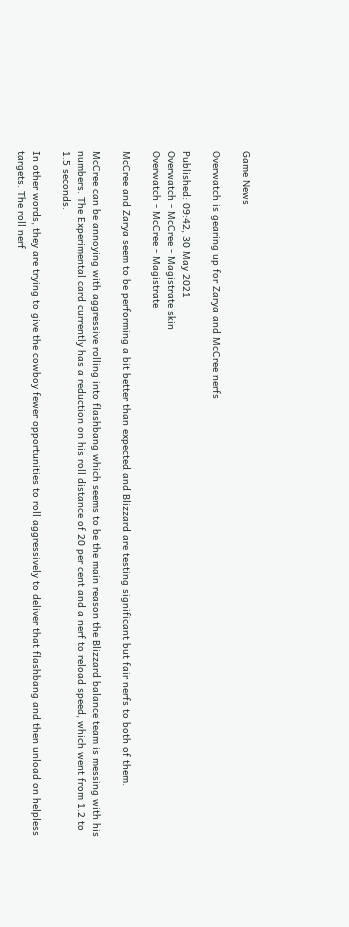Game News

Overwatch is gearing up for Zarya and McCree nerfs

Published: 09:42, 30 May 2021
Overwatch - McCree - Magistrate skin
Overwatch - McCree - Magistrate

McCree and Zarya seem to be performing a bit better than expected and Blizzard are testing significant but fair nerfs to both of them.

McCree can be annoying with aggressive rolling into flashbang which seems to be the main reason the Blizzard balance team is messing with his numbers. The Experimental card currently has a reduction on his roll distance of 20 per cent and a nerf to reload speed, which went from 1.2 to 1.5 seconds.

In other words, they are trying to give the cowboy fewer opportunities to roll aggressively to deliver that flashbang and then unload on helpless targets. The roll nerf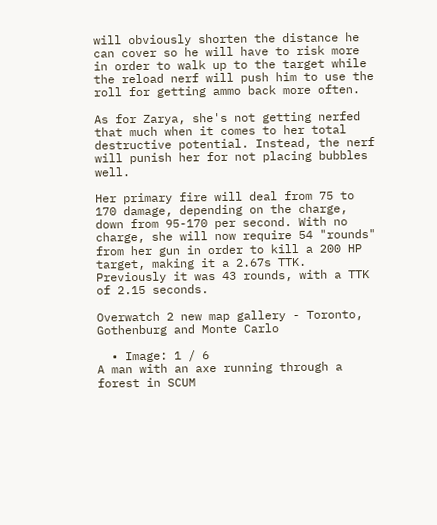will obviously shorten the distance he can cover so he will have to risk more in order to walk up to the target while the reload nerf will push him to use the roll for getting ammo back more often.

As for Zarya, she's not getting nerfed that much when it comes to her total destructive potential. Instead, the nerf will punish her for not placing bubbles well.

Her primary fire will deal from 75 to 170 damage, depending on the charge, down from 95-170 per second. With no charge, she will now require 54 "rounds" from her gun in order to kill a 200 HP target, making it a 2.67s TTK. Previously it was 43 rounds, with a TTK of 2.15 seconds.

Overwatch 2 new map gallery - Toronto, Gothenburg and Monte Carlo

  • Image: 1 / 6
A man with an axe running through a forest in SCUM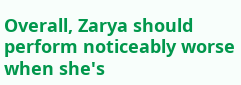Overall, Zarya should perform noticeably worse when she's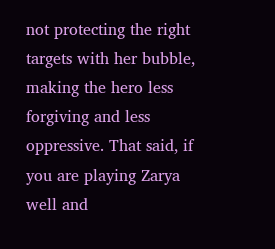not protecting the right targets with her bubble, making the hero less forgiving and less oppressive. That said, if you are playing Zarya well and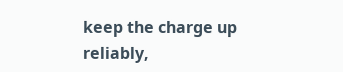keep the charge up reliably,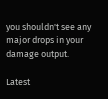you shouldn't see any major drops in your damage output.

Latest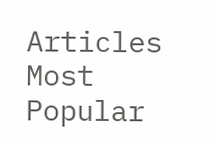Articles
Most Popular